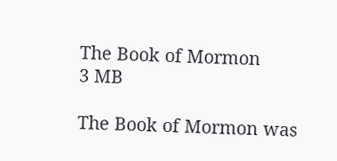The Book of Mormon
3 MB

The Book of Mormon was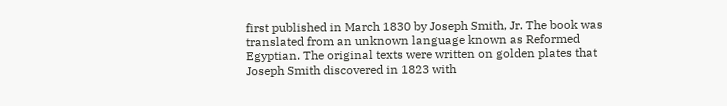first published in March 1830 by Joseph Smith, Jr. The book was translated from an unknown language known as Reformed Egyptian. The original texts were written on golden plates that Joseph Smith discovered in 1823 with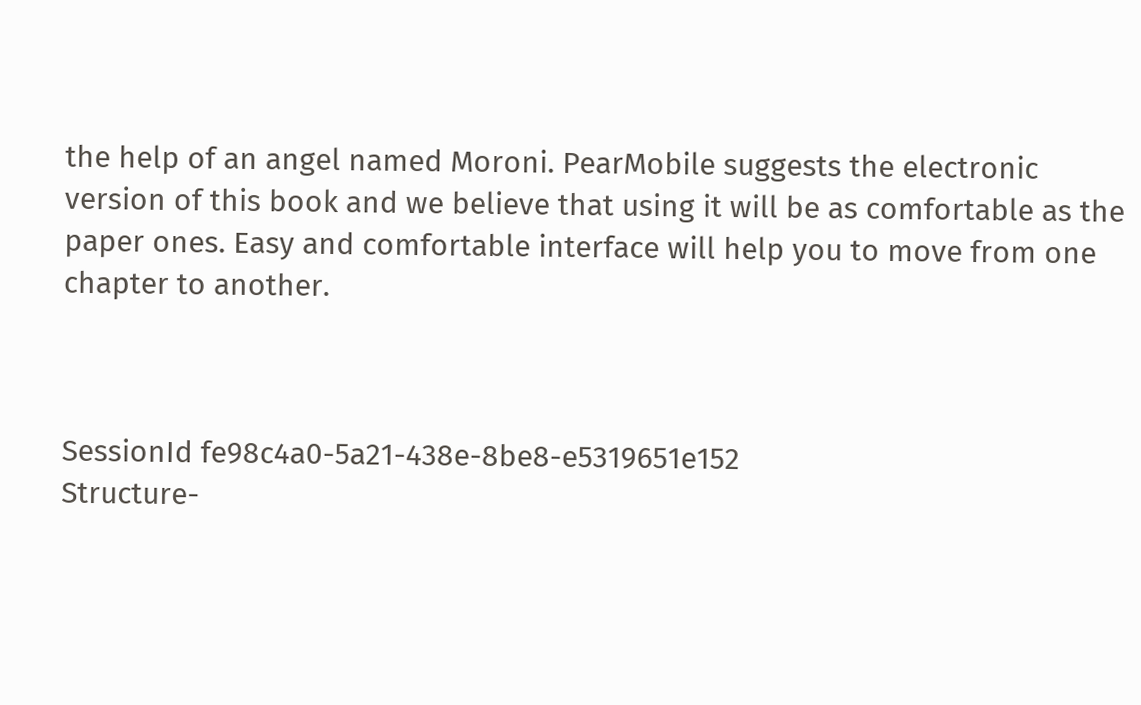the help of an angel named Moroni. PearMobile suggests the electronic version of this book and we believe that using it will be as comfortable as the paper ones. Easy and comfortable interface will help you to move from one chapter to another.



SessionId fe98c4a0-5a21-438e-8be8-e5319651e152
Structure-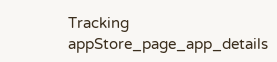Tracking appStore_page_app_details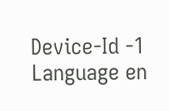Device-Id -1
Language en